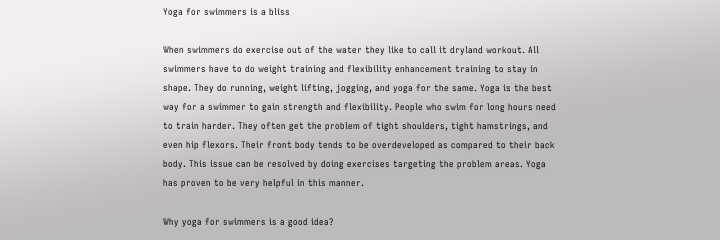Yoga for swimmers is a bliss

When swimmers do exercise out of the water they like to call it dryland workout. All swimmers have to do weight training and flexibility enhancement training to stay in shape. They do running, weight lifting, jogging, and yoga for the same. Yoga is the best way for a swimmer to gain strength and flexibility. People who swim for long hours need to train harder. They often get the problem of tight shoulders, tight hamstrings, and even hip flexors. Their front body tends to be overdeveloped as compared to their back body. This issue can be resolved by doing exercises targeting the problem areas. Yoga has proven to be very helpful in this manner.

Why yoga for swimmers is a good idea?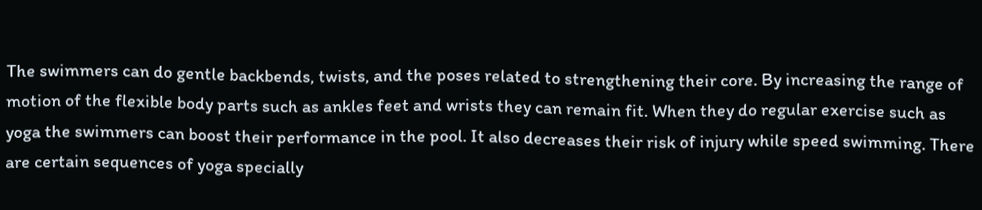The swimmers can do gentle backbends, twists, and the poses related to strengthening their core. By increasing the range of motion of the flexible body parts such as ankles feet and wrists they can remain fit. When they do regular exercise such as yoga the swimmers can boost their performance in the pool. It also decreases their risk of injury while speed swimming. There are certain sequences of yoga specially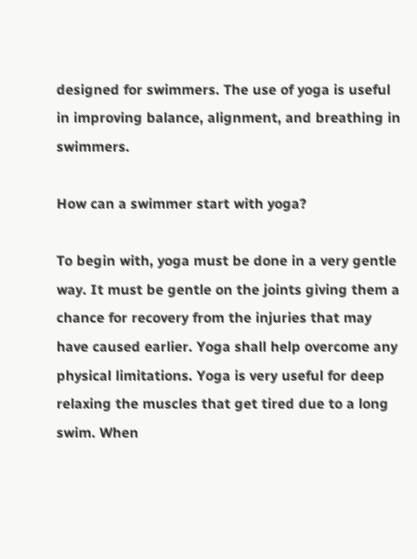designed for swimmers. The use of yoga is useful in improving balance, alignment, and breathing in swimmers.

How can a swimmer start with yoga?

To begin with, yoga must be done in a very gentle way. It must be gentle on the joints giving them a chance for recovery from the injuries that may have caused earlier. Yoga shall help overcome any physical limitations. Yoga is very useful for deep relaxing the muscles that get tired due to a long swim. When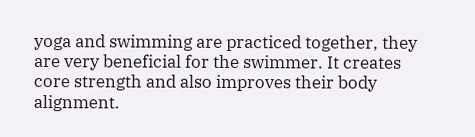yoga and swimming are practiced together, they are very beneficial for the swimmer. It creates core strength and also improves their body alignment.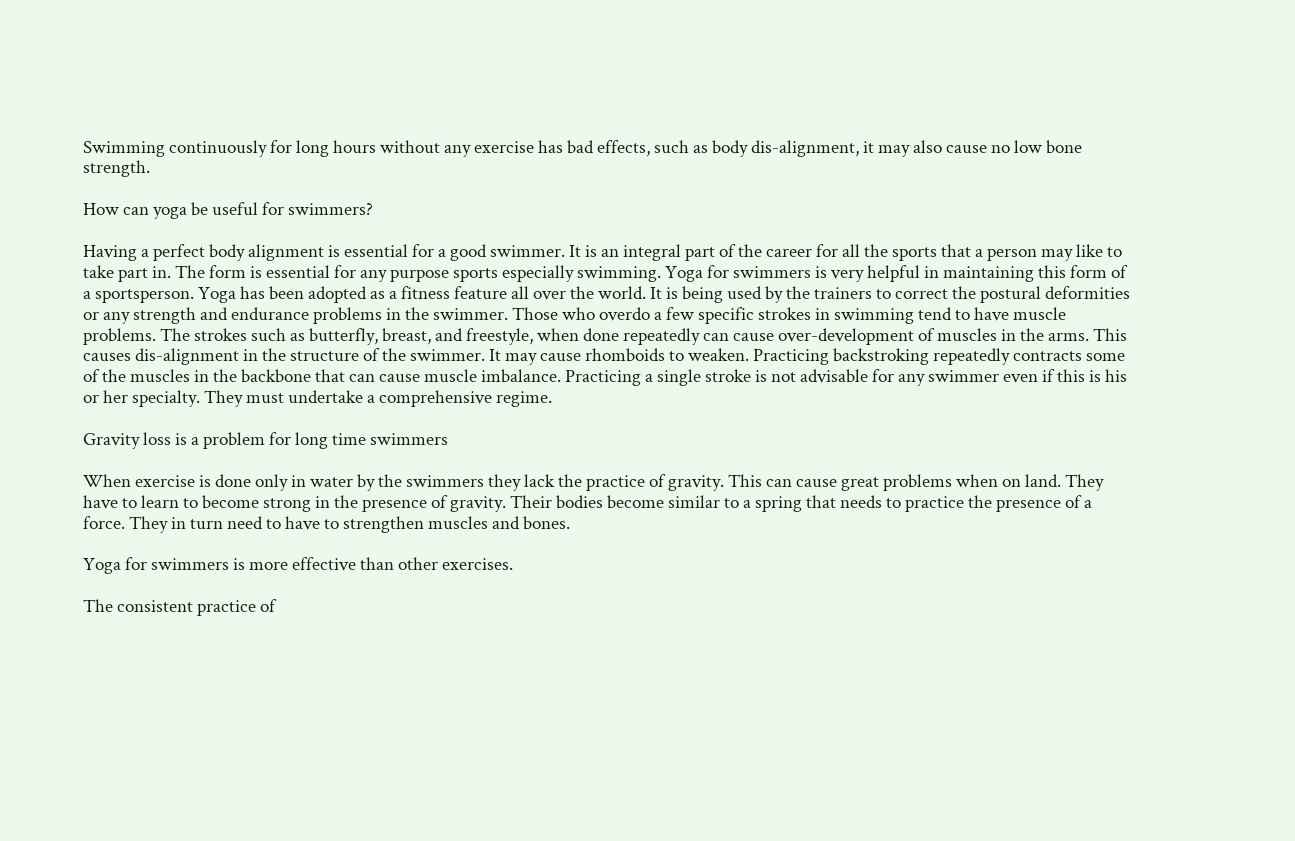Swimming continuously for long hours without any exercise has bad effects, such as body dis-alignment, it may also cause no low bone strength.

How can yoga be useful for swimmers?

Having a perfect body alignment is essential for a good swimmer. It is an integral part of the career for all the sports that a person may like to take part in. The form is essential for any purpose sports especially swimming. Yoga for swimmers is very helpful in maintaining this form of a sportsperson. Yoga has been adopted as a fitness feature all over the world. It is being used by the trainers to correct the postural deformities or any strength and endurance problems in the swimmer. Those who overdo a few specific strokes in swimming tend to have muscle problems. The strokes such as butterfly, breast, and freestyle, when done repeatedly can cause over-development of muscles in the arms. This causes dis-alignment in the structure of the swimmer. It may cause rhomboids to weaken. Practicing backstroking repeatedly contracts some of the muscles in the backbone that can cause muscle imbalance. Practicing a single stroke is not advisable for any swimmer even if this is his or her specialty. They must undertake a comprehensive regime.

Gravity loss is a problem for long time swimmers

When exercise is done only in water by the swimmers they lack the practice of gravity. This can cause great problems when on land. They have to learn to become strong in the presence of gravity. Their bodies become similar to a spring that needs to practice the presence of a force. They in turn need to have to strengthen muscles and bones.

Yoga for swimmers is more effective than other exercises.

The consistent practice of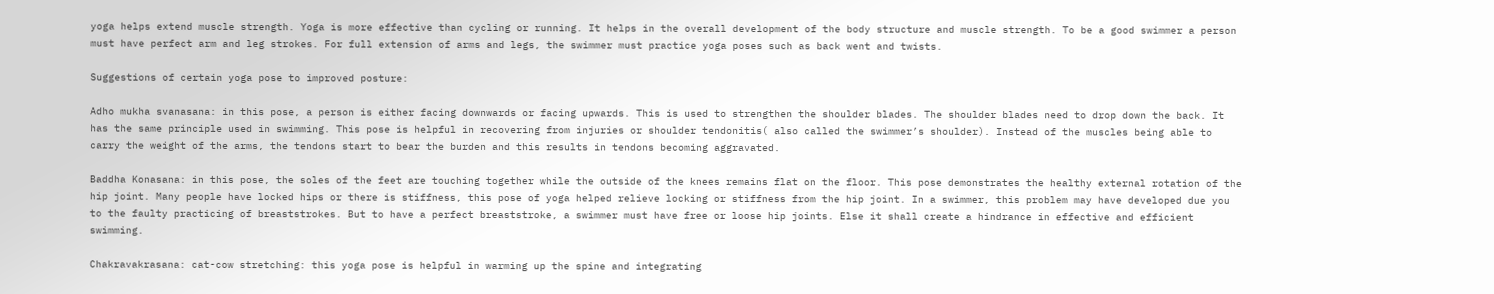yoga helps extend muscle strength. Yoga is more effective than cycling or running. It helps in the overall development of the body structure and muscle strength. To be a good swimmer a person must have perfect arm and leg strokes. For full extension of arms and legs, the swimmer must practice yoga poses such as back went and twists.

Suggestions of certain yoga pose to improved posture:

Adho mukha svanasana: in this pose, a person is either facing downwards or facing upwards. This is used to strengthen the shoulder blades. The shoulder blades need to drop down the back. It has the same principle used in swimming. This pose is helpful in recovering from injuries or shoulder tendonitis( also called the swimmer’s shoulder). Instead of the muscles being able to carry the weight of the arms, the tendons start to bear the burden and this results in tendons becoming aggravated.

Baddha Konasana: in this pose, the soles of the feet are touching together while the outside of the knees remains flat on the floor. This pose demonstrates the healthy external rotation of the hip joint. Many people have locked hips or there is stiffness, this pose of yoga helped relieve locking or stiffness from the hip joint. In a swimmer, this problem may have developed due you to the faulty practicing of breaststrokes. But to have a perfect breaststroke, a swimmer must have free or loose hip joints. Else it shall create a hindrance in effective and efficient swimming.

Chakravakrasana: cat-cow stretching: this yoga pose is helpful in warming up the spine and integrating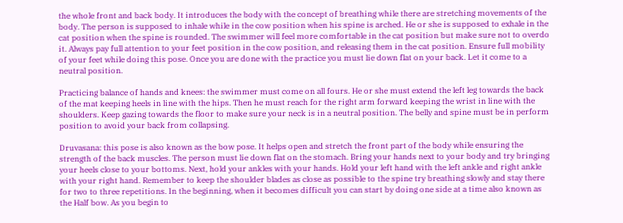the whole front and back body. It introduces the body with the concept of breathing while there are stretching movements of the body. The person is supposed to inhale while in the cow position when his spine is arched. He or she is supposed to exhale in the cat position when the spine is rounded. The swimmer will feel more comfortable in the cat position but make sure not to overdo it. Always pay full attention to your feet position in the cow position, and releasing them in the cat position. Ensure full mobility of your feet while doing this pose. Once you are done with the practice you must lie down flat on your back. Let it come to a neutral position.

Practicing balance of hands and knees: the swimmer must come on all fours. He or she must extend the left leg towards the back of the mat keeping heels in line with the hips. Then he must reach for the right arm forward keeping the wrist in line with the shoulders. Keep gazing towards the floor to make sure your neck is in a neutral position. The belly and spine must be in perform position to avoid your back from collapsing.

Druvasana: this pose is also known as the bow pose. It helps open and stretch the front part of the body while ensuring the strength of the back muscles. The person must lie down flat on the stomach. Bring your hands next to your body and try bringing your heels close to your bottoms. Next, hold your ankles with your hands. Hold your left hand with the left ankle and right ankle with your right hand. Remember to keep the shoulder blades as close as possible to the spine try breathing slowly and stay there for two to three repetitions. In the beginning, when it becomes difficult you can start by doing one side at a time also known as the Half bow. As you begin to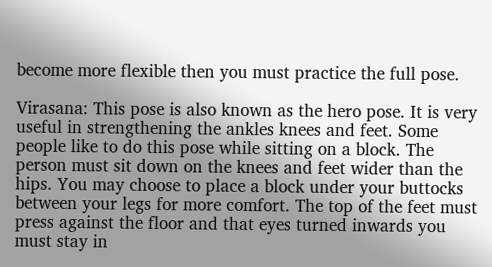become more flexible then you must practice the full pose.

Virasana: This pose is also known as the hero pose. It is very useful in strengthening the ankles knees and feet. Some people like to do this pose while sitting on a block. The person must sit down on the knees and feet wider than the hips. You may choose to place a block under your buttocks between your legs for more comfort. The top of the feet must press against the floor and that eyes turned inwards you must stay in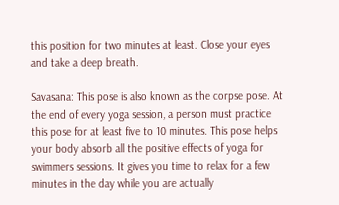this position for two minutes at least. Close your eyes and take a deep breath.

Savasana: This pose is also known as the corpse pose. At the end of every yoga session, a person must practice this pose for at least five to 10 minutes. This pose helps your body absorb all the positive effects of yoga for swimmers sessions. It gives you time to relax for a few minutes in the day while you are actually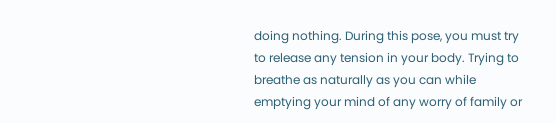doing nothing. During this pose, you must try to release any tension in your body. Trying to breathe as naturally as you can while emptying your mind of any worry of family or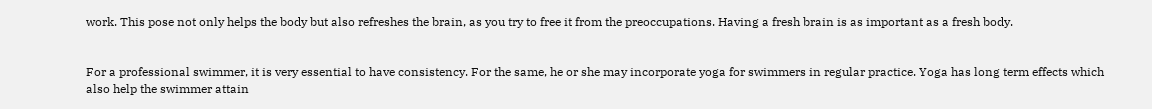work. This pose not only helps the body but also refreshes the brain, as you try to free it from the preoccupations. Having a fresh brain is as important as a fresh body.


For a professional swimmer, it is very essential to have consistency. For the same, he or she may incorporate yoga for swimmers in regular practice. Yoga has long term effects which also help the swimmer attain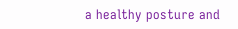a healthy posture and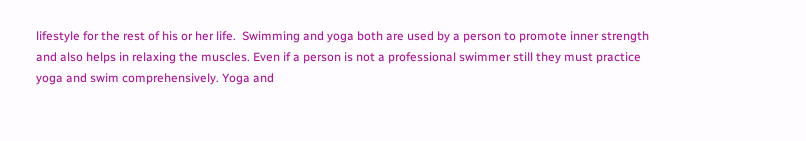lifestyle for the rest of his or her life.  Swimming and yoga both are used by a person to promote inner strength and also helps in relaxing the muscles. Even if a person is not a professional swimmer still they must practice yoga and swim comprehensively. Yoga and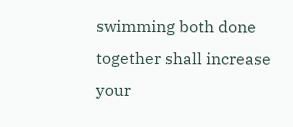swimming both done together shall increase your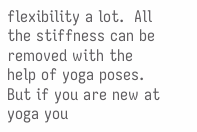flexibility a lot.  All the stiffness can be removed with the help of yoga poses. But if you are new at yoga you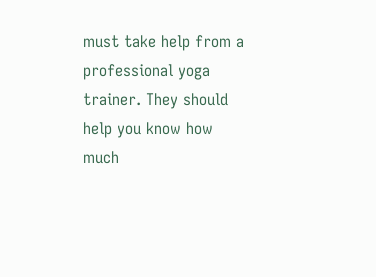must take help from a professional yoga trainer. They should help you know how much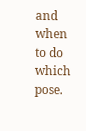and when to do which pose.